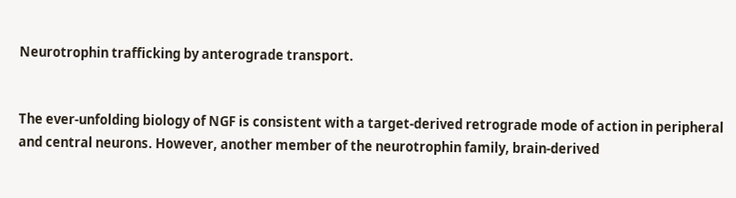Neurotrophin trafficking by anterograde transport.


The ever-unfolding biology of NGF is consistent with a target-derived retrograde mode of action in peripheral and central neurons. However, another member of the neurotrophin family, brain-derived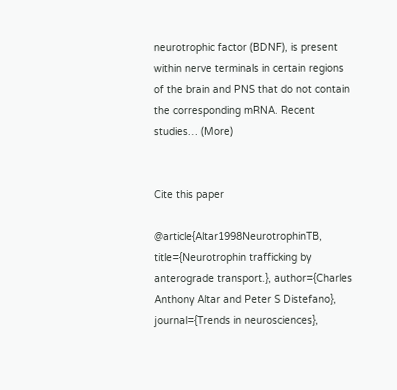neurotrophic factor (BDNF), is present within nerve terminals in certain regions of the brain and PNS that do not contain the corresponding mRNA. Recent studies… (More)


Cite this paper

@article{Altar1998NeurotrophinTB, title={Neurotrophin trafficking by anterograde transport.}, author={Charles Anthony Altar and Peter S Distefano}, journal={Trends in neurosciences},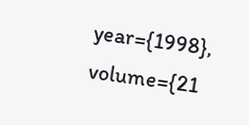year={1998}, volume={21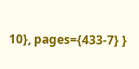10}, pages={433-7} }